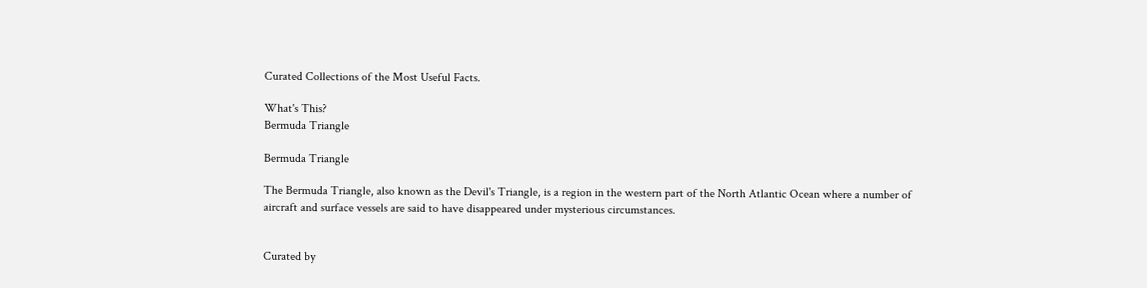Curated Collections of the Most Useful Facts.

What's This?
Bermuda Triangle

Bermuda Triangle

The Bermuda Triangle, also known as the Devil's Triangle, is a region in the western part of the North Atlantic Ocean where a number of aircraft and surface vessels are said to have disappeared under mysterious circumstances.


Curated by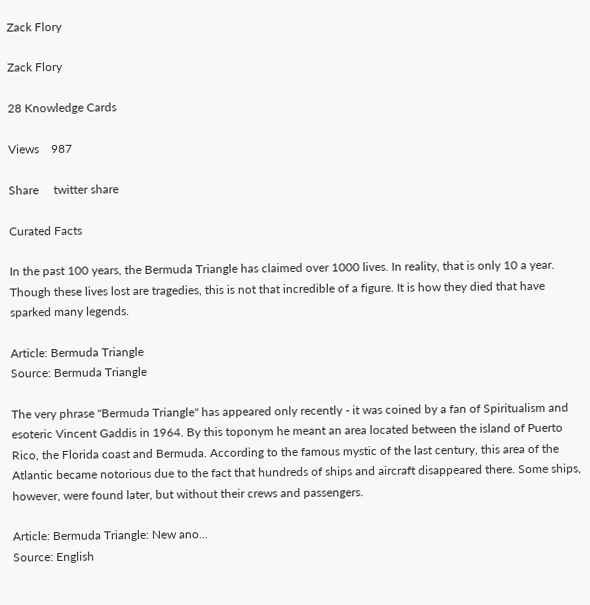Zack Flory

Zack Flory

28 Knowledge Cards

Views    987

Share     twitter share

Curated Facts

In the past 100 years, the Bermuda Triangle has claimed over 1000 lives. In reality, that is only 10 a year. Though these lives lost are tragedies, this is not that incredible of a figure. It is how they died that have sparked many legends.

Article: Bermuda Triangle
Source: Bermuda Triangle

The very phrase "Bermuda Triangle" has appeared only recently - it was coined by a fan of Spiritualism and esoteric Vincent Gaddis in 1964. By this toponym he meant an area located between the island of Puerto Rico, the Florida coast and Bermuda. According to the famous mystic of the last century, this area of the Atlantic became notorious due to the fact that hundreds of ships and aircraft disappeared there. Some ships, however, were found later, but without their crews and passengers.

Article: Bermuda Triangle: New ano...
Source: English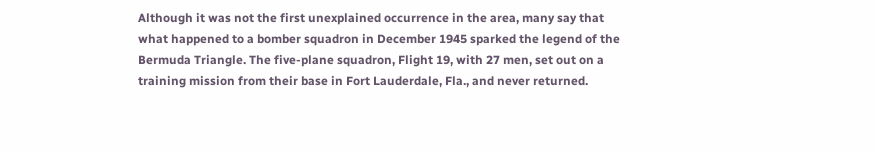Although it was not the first unexplained occurrence in the area, many say that what happened to a bomber squadron in December 1945 sparked the legend of the Bermuda Triangle. The five-plane squadron, Flight 19, with 27 men, set out on a training mission from their base in Fort Lauderdale, Fla., and never returned.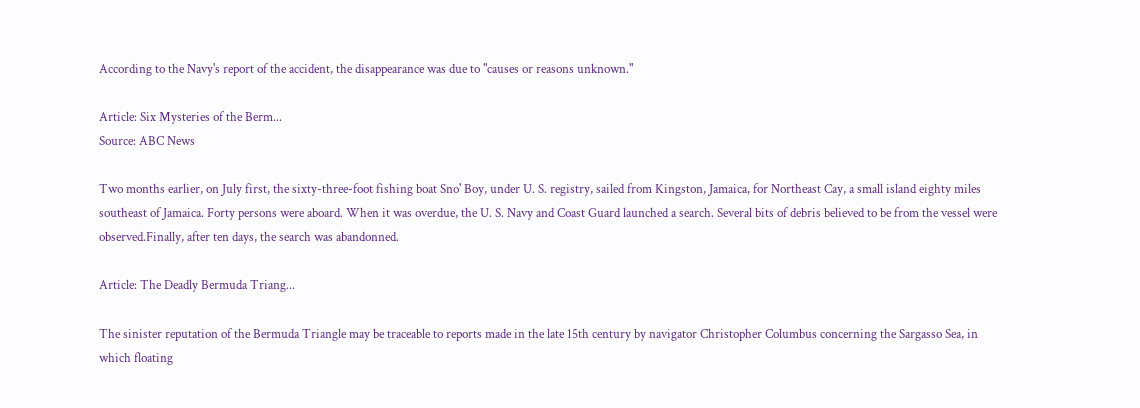According to the Navy's report of the accident, the disappearance was due to "causes or reasons unknown."

Article: Six Mysteries of the Berm...
Source: ABC News

Two months earlier, on July first, the sixty-three-foot fishing boat Sno' Boy, under U. S. registry, sailed from Kingston, Jamaica, for Northeast Cay, a small island eighty miles southeast of Jamaica. Forty persons were aboard. When it was overdue, the U. S. Navy and Coast Guard launched a search. Several bits of debris believed to be from the vessel were observed.Finally, after ten days, the search was abandonned.

Article: The Deadly Bermuda Triang...

The sinister reputation of the Bermuda Triangle may be traceable to reports made in the late 15th century by navigator Christopher Columbus concerning the Sargasso Sea, in which floating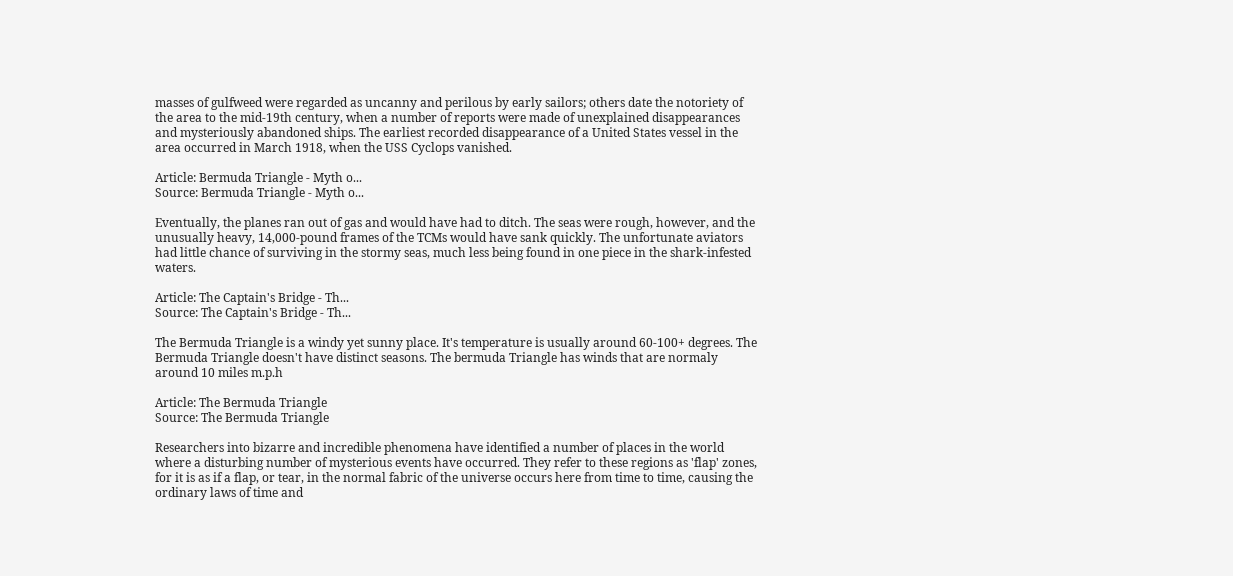masses of gulfweed were regarded as uncanny and perilous by early sailors; others date the notoriety of the area to the mid-19th century, when a number of reports were made of unexplained disappearances and mysteriously abandoned ships. The earliest recorded disappearance of a United States vessel in the area occurred in March 1918, when the USS Cyclops vanished.

Article: Bermuda Triangle - Myth o...
Source: Bermuda Triangle - Myth o...

Eventually, the planes ran out of gas and would have had to ditch. The seas were rough, however, and the unusually heavy, 14,000-pound frames of the TCMs would have sank quickly. The unfortunate aviators had little chance of surviving in the stormy seas, much less being found in one piece in the shark-infested waters.

Article: The Captain's Bridge - Th...
Source: The Captain's Bridge - Th...

The Bermuda Triangle is a windy yet sunny place. It's temperature is usually around 60-100+ degrees. The Bermuda Triangle doesn't have distinct seasons. The bermuda Triangle has winds that are normaly around 10 miles m.p.h

Article: The Bermuda Triangle
Source: The Bermuda Triangle

Researchers into bizarre and incredible phenomena have identified a number of places in the world where a disturbing number of mysterious events have occurred. They refer to these regions as 'flap' zones, for it is as if a flap, or tear, in the normal fabric of the universe occurs here from time to time, causing the ordinary laws of time and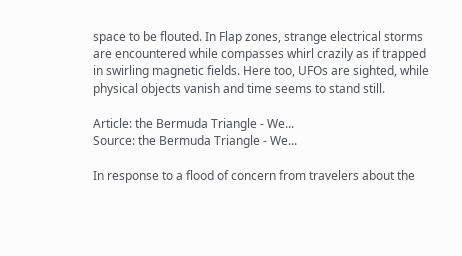space to be flouted. In Flap zones, strange electrical storms are encountered while compasses whirl crazily as if trapped in swirling magnetic fields. Here too, UFOs are sighted, while physical objects vanish and time seems to stand still.

Article: the Bermuda Triangle - We...
Source: the Bermuda Triangle - We...

In response to a flood of concern from travelers about the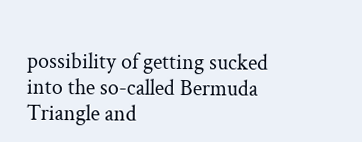possibility of getting sucked into the so-called Bermuda Triangle and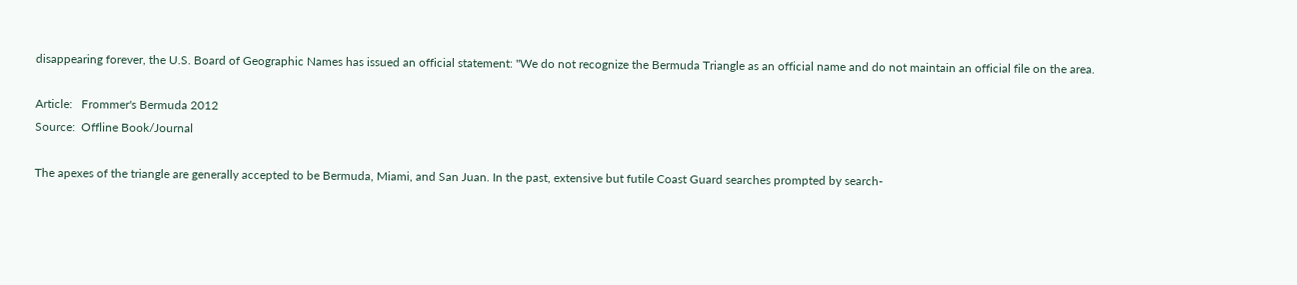disappearing forever, the U.S. Board of Geographic Names has issued an official statement: "We do not recognize the Bermuda Triangle as an official name and do not maintain an official file on the area.

Article:   Frommer's Bermuda 2012
Source:  Offline Book/Journal

The apexes of the triangle are generally accepted to be Bermuda, Miami, and San Juan. In the past, extensive but futile Coast Guard searches prompted by search-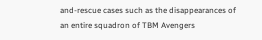and-rescue cases such as the disappearances of an entire squadron of TBM Avengers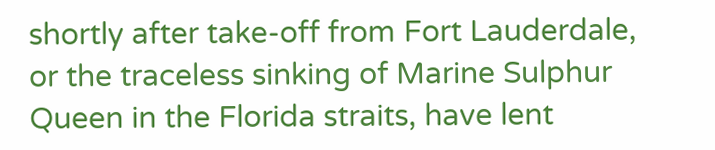shortly after take-off from Fort Lauderdale, or the traceless sinking of Marine Sulphur Queen in the Florida straits, have lent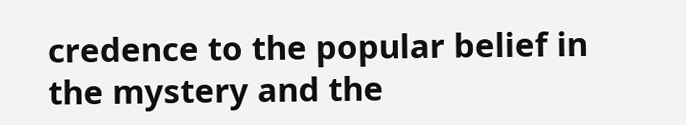credence to the popular belief in the mystery and the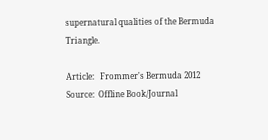supernatural qualities of the Bermuda Triangle.

Article:   Frommer's Bermuda 2012
Source:  Offline Book/Journal